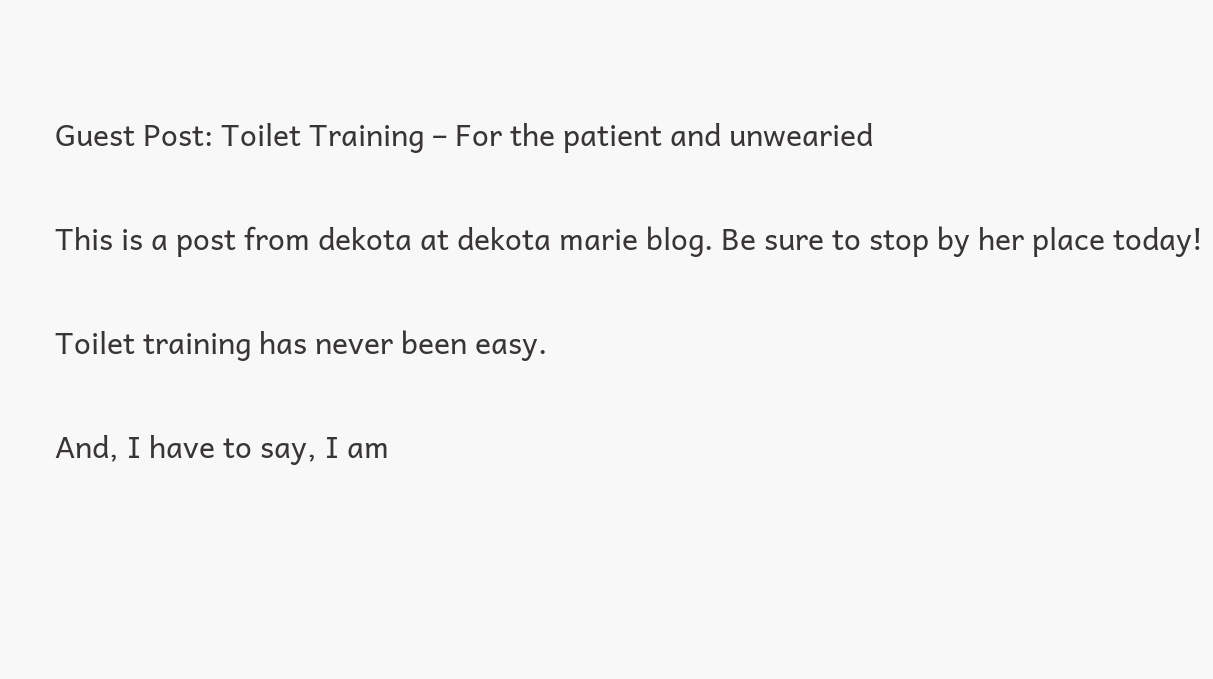Guest Post: Toilet Training – For the patient and unwearied

This is a post from dekota at dekota marie blog. Be sure to stop by her place today!

Toilet training has never been easy.

And, I have to say, I am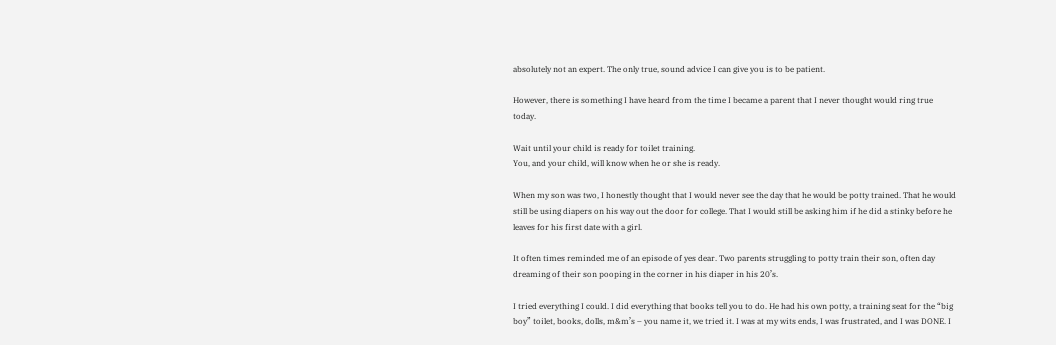absolutely not an expert. The only true, sound advice I can give you is to be patient.

However, there is something I have heard from the time I became a parent that I never thought would ring true today.

Wait until your child is ready for toilet training.
You, and your child, will know when he or she is ready.

When my son was two, I honestly thought that I would never see the day that he would be potty trained. That he would still be using diapers on his way out the door for college. That I would still be asking him if he did a stinky before he leaves for his first date with a girl.

It often times reminded me of an episode of yes dear. Two parents struggling to potty train their son, often day dreaming of their son pooping in the corner in his diaper in his 20’s.

I tried everything I could. I did everything that books tell you to do. He had his own potty, a training seat for the “big boy” toilet, books, dolls, m&m’s – you name it, we tried it. I was at my wits ends, I was frustrated, and I was DONE. I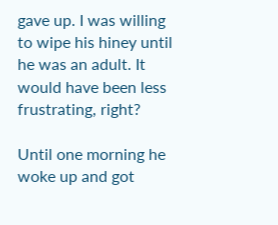gave up. I was willing to wipe his hiney until he was an adult. It would have been less frustrating, right?

Until one morning he woke up and got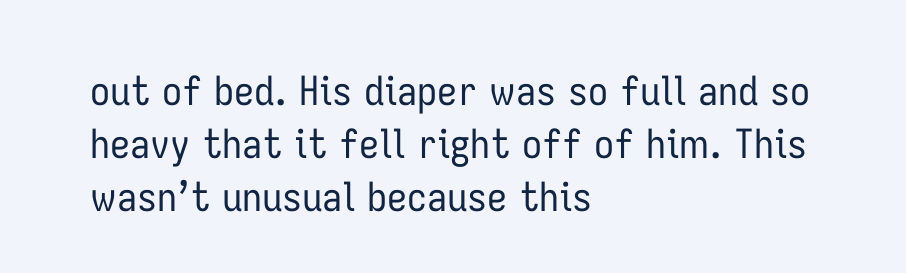out of bed. His diaper was so full and so heavy that it fell right off of him. This wasn’t unusual because this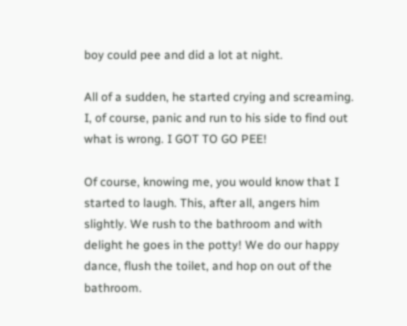boy could pee and did a lot at night.

All of a sudden, he started crying and screaming. I, of course, panic and run to his side to find out what is wrong. I GOT TO GO PEE!

Of course, knowing me, you would know that I started to laugh. This, after all, angers him slightly. We rush to the bathroom and with delight he goes in the potty! We do our happy dance, flush the toilet, and hop on out of the bathroom.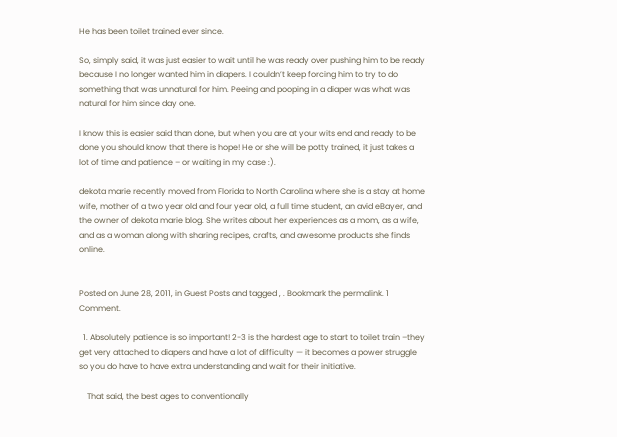He has been toilet trained ever since.

So, simply said, it was just easier to wait until he was ready over pushing him to be ready because I no longer wanted him in diapers. I couldn’t keep forcing him to try to do something that was unnatural for him. Peeing and pooping in a diaper was what was natural for him since day one.

I know this is easier said than done, but when you are at your wits end and ready to be done you should know that there is hope! He or she will be potty trained, it just takes a lot of time and patience – or waiting in my case :).

dekota marie recently moved from Florida to North Carolina where she is a stay at home wife, mother of a two year old and four year old, a full time student, an avid eBayer, and the owner of dekota marie blog. She writes about her experiences as a mom, as a wife, and as a woman along with sharing recipes, crafts, and awesome products she finds online.


Posted on June 28, 2011, in Guest Posts and tagged , . Bookmark the permalink. 1 Comment.

  1. Absolutely patience is so important! 2-3 is the hardest age to start to toilet train –they get very attached to diapers and have a lot of difficulty — it becomes a power struggle so you do have to have extra understanding and wait for their initiative.

    That said, the best ages to conventionally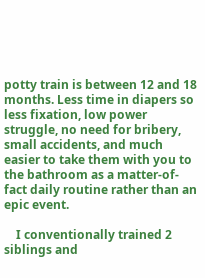potty train is between 12 and 18 months. Less time in diapers so less fixation, low power struggle, no need for bribery, small accidents, and much easier to take them with you to the bathroom as a matter-of-fact daily routine rather than an epic event.

    I conventionally trained 2 siblings and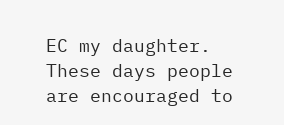EC my daughter. These days people are encouraged to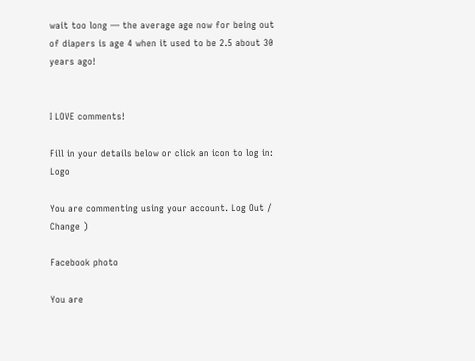wait too long — the average age now for being out of diapers is age 4 when it used to be 2.5 about 30 years ago!


I LOVE comments!

Fill in your details below or click an icon to log in: Logo

You are commenting using your account. Log Out /  Change )

Facebook photo

You are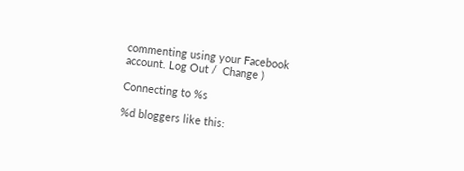commenting using your Facebook account. Log Out /  Change )

Connecting to %s

%d bloggers like this: